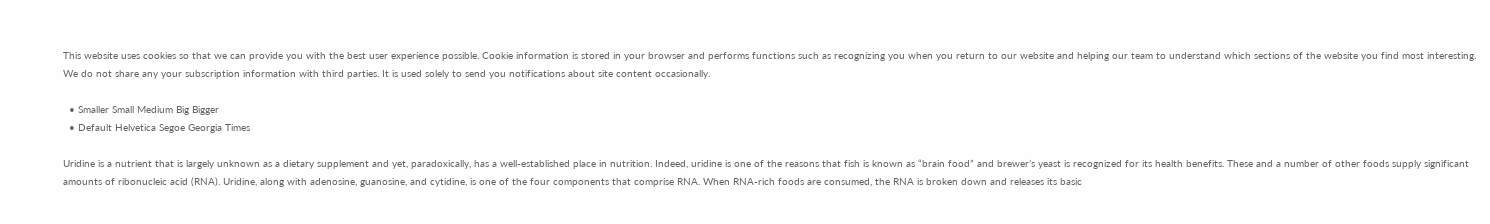This website uses cookies so that we can provide you with the best user experience possible. Cookie information is stored in your browser and performs functions such as recognizing you when you return to our website and helping our team to understand which sections of the website you find most interesting. We do not share any your subscription information with third parties. It is used solely to send you notifications about site content occasionally.

  • Smaller Small Medium Big Bigger
  • Default Helvetica Segoe Georgia Times

Uridine is a nutrient that is largely unknown as a dietary supplement and yet, paradoxically, has a well-established place in nutrition. Indeed, uridine is one of the reasons that fish is known as “brain food” and brewer’s yeast is recognized for its health benefits. These and a number of other foods supply significant amounts of ribonucleic acid (RNA). Uridine, along with adenosine, guanosine, and cytidine, is one of the four components that comprise RNA. When RNA-rich foods are consumed, the RNA is broken down and releases its basic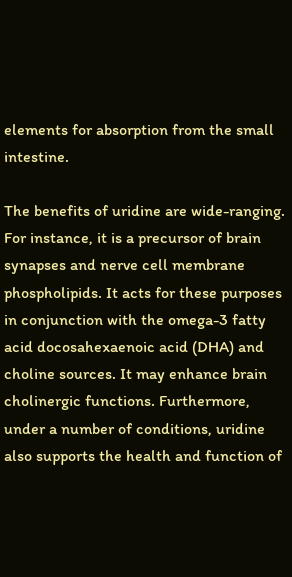elements for absorption from the small intestine.

The benefits of uridine are wide-ranging. For instance, it is a precursor of brain synapses and nerve cell membrane phospholipids. It acts for these purposes in conjunction with the omega-3 fatty acid docosahexaenoic acid (DHA) and choline sources. It may enhance brain cholinergic functions. Furthermore, under a number of conditions, uridine also supports the health and function of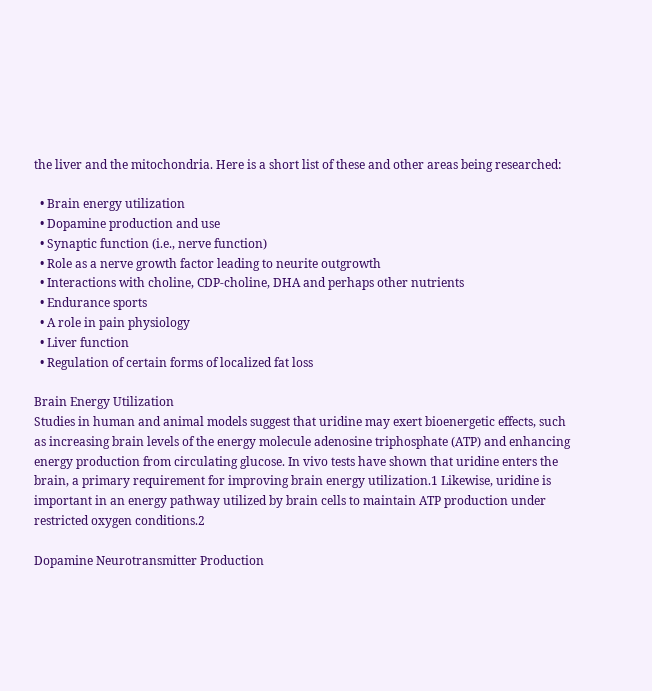the liver and the mitochondria. Here is a short list of these and other areas being researched:

  • Brain energy utilization
  • Dopamine production and use
  • Synaptic function (i.e., nerve function)
  • Role as a nerve growth factor leading to neurite outgrowth
  • Interactions with choline, CDP-choline, DHA and perhaps other nutrients
  • Endurance sports
  • A role in pain physiology
  • Liver function
  • Regulation of certain forms of localized fat loss

Brain Energy Utilization
Studies in human and animal models suggest that uridine may exert bioenergetic effects, such as increasing brain levels of the energy molecule adenosine triphosphate (ATP) and enhancing energy production from circulating glucose. In vivo tests have shown that uridine enters the brain, a primary requirement for improving brain energy utilization.1 Likewise, uridine is important in an energy pathway utilized by brain cells to maintain ATP production under restricted oxygen conditions.2

Dopamine Neurotransmitter Production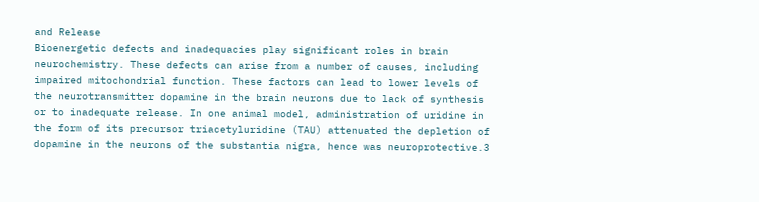and Release
Bioenergetic defects and inadequacies play significant roles in brain neurochemistry. These defects can arise from a number of causes, including impaired mitochondrial function. These factors can lead to lower levels of the neurotransmitter dopamine in the brain neurons due to lack of synthesis or to inadequate release. In one animal model, administration of uridine in the form of its precursor triacetyluridine (TAU) attenuated the depletion of dopamine in the neurons of the substantia nigra, hence was neuroprotective.3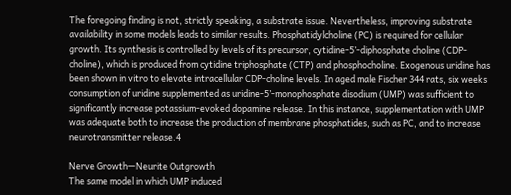The foregoing finding is not, strictly speaking, a substrate issue. Nevertheless, improving substrate availability in some models leads to similar results. Phosphatidylcholine (PC) is required for cellular growth. Its synthesis is controlled by levels of its precursor, cytidine-5’-diphosphate choline (CDP-choline), which is produced from cytidine triphosphate (CTP) and phosphocholine. Exogenous uridine has been shown in vitro to elevate intracellular CDP-choline levels. In aged male Fischer 344 rats, six weeks consumption of uridine supplemented as uridine-5’-monophosphate disodium (UMP) was sufficient to significantly increase potassium-evoked dopamine release. In this instance, supplementation with UMP was adequate both to increase the production of membrane phosphatides, such as PC, and to increase neurotransmitter release.4

Nerve Growth—Neurite Outgrowth
The same model in which UMP induced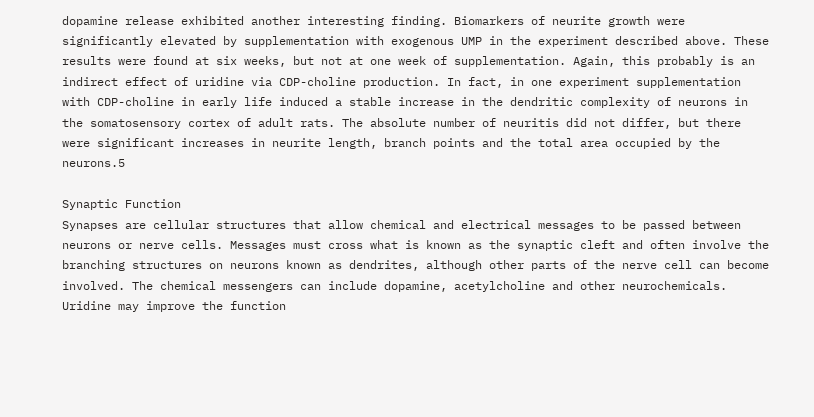dopamine release exhibited another interesting finding. Biomarkers of neurite growth were significantly elevated by supplementation with exogenous UMP in the experiment described above. These results were found at six weeks, but not at one week of supplementation. Again, this probably is an indirect effect of uridine via CDP-choline production. In fact, in one experiment supplementation with CDP-choline in early life induced a stable increase in the dendritic complexity of neurons in the somatosensory cortex of adult rats. The absolute number of neuritis did not differ, but there were significant increases in neurite length, branch points and the total area occupied by the neurons.5

Synaptic Function
Synapses are cellular structures that allow chemical and electrical messages to be passed between neurons or nerve cells. Messages must cross what is known as the synaptic cleft and often involve the branching structures on neurons known as dendrites, although other parts of the nerve cell can become involved. The chemical messengers can include dopamine, acetylcholine and other neurochemicals. Uridine may improve the function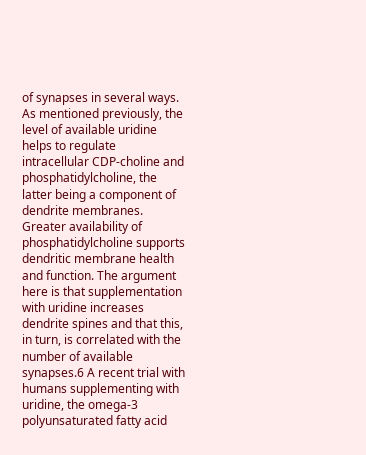of synapses in several ways. As mentioned previously, the level of available uridine helps to regulate intracellular CDP-choline and phosphatidylcholine, the latter being a component of dendrite membranes. Greater availability of phosphatidylcholine supports dendritic membrane health and function. The argument here is that supplementation with uridine increases dendrite spines and that this, in turn, is correlated with the number of available synapses.6 A recent trial with humans supplementing with uridine, the omega-3 polyunsaturated fatty acid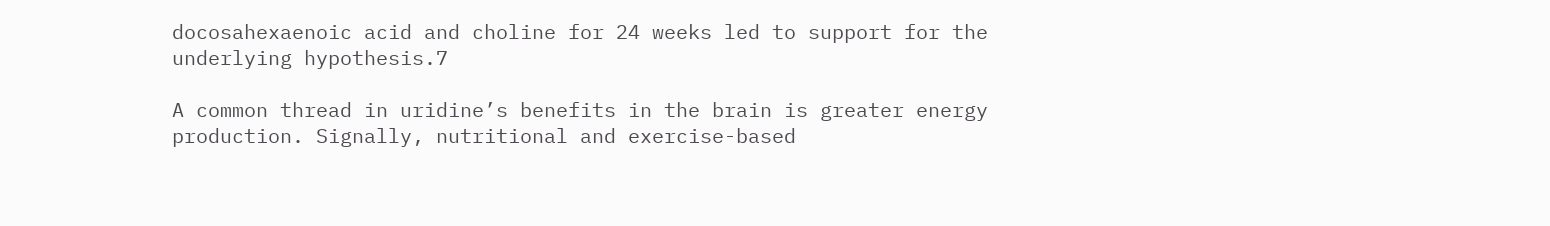docosahexaenoic acid and choline for 24 weeks led to support for the underlying hypothesis.7

A common thread in uridine’s benefits in the brain is greater energy production. Signally, nutritional and exercise-based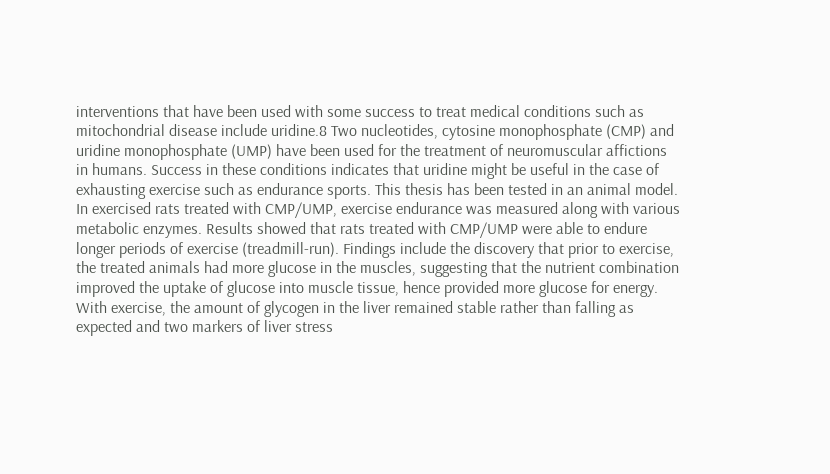interventions that have been used with some success to treat medical conditions such as mitochondrial disease include uridine.8 Two nucleotides, cytosine monophosphate (CMP) and uridine monophosphate (UMP) have been used for the treatment of neuromuscular affictions in humans. Success in these conditions indicates that uridine might be useful in the case of exhausting exercise such as endurance sports. This thesis has been tested in an animal model. In exercised rats treated with CMP/UMP, exercise endurance was measured along with various metabolic enzymes. Results showed that rats treated with CMP/UMP were able to endure longer periods of exercise (treadmill-run). Findings include the discovery that prior to exercise, the treated animals had more glucose in the muscles, suggesting that the nutrient combination improved the uptake of glucose into muscle tissue, hence provided more glucose for energy. With exercise, the amount of glycogen in the liver remained stable rather than falling as expected and two markers of liver stress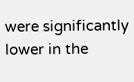were significantly lower in the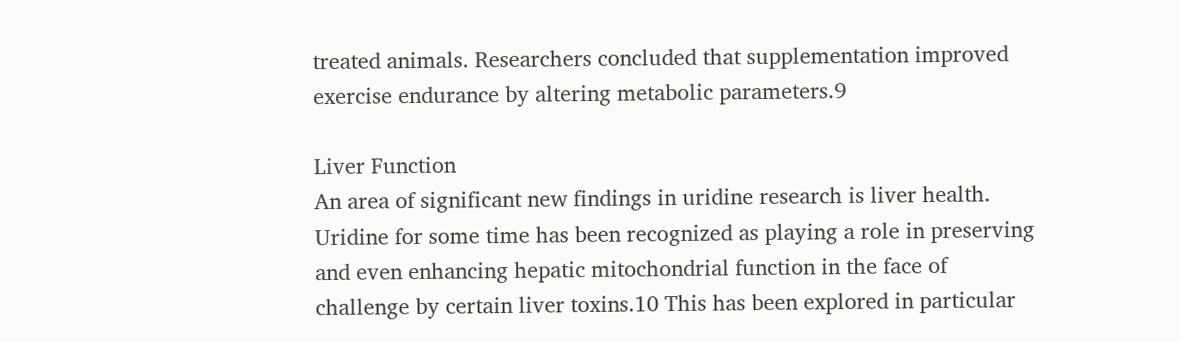treated animals. Researchers concluded that supplementation improved exercise endurance by altering metabolic parameters.9

Liver Function
An area of significant new findings in uridine research is liver health. Uridine for some time has been recognized as playing a role in preserving and even enhancing hepatic mitochondrial function in the face of challenge by certain liver toxins.10 This has been explored in particular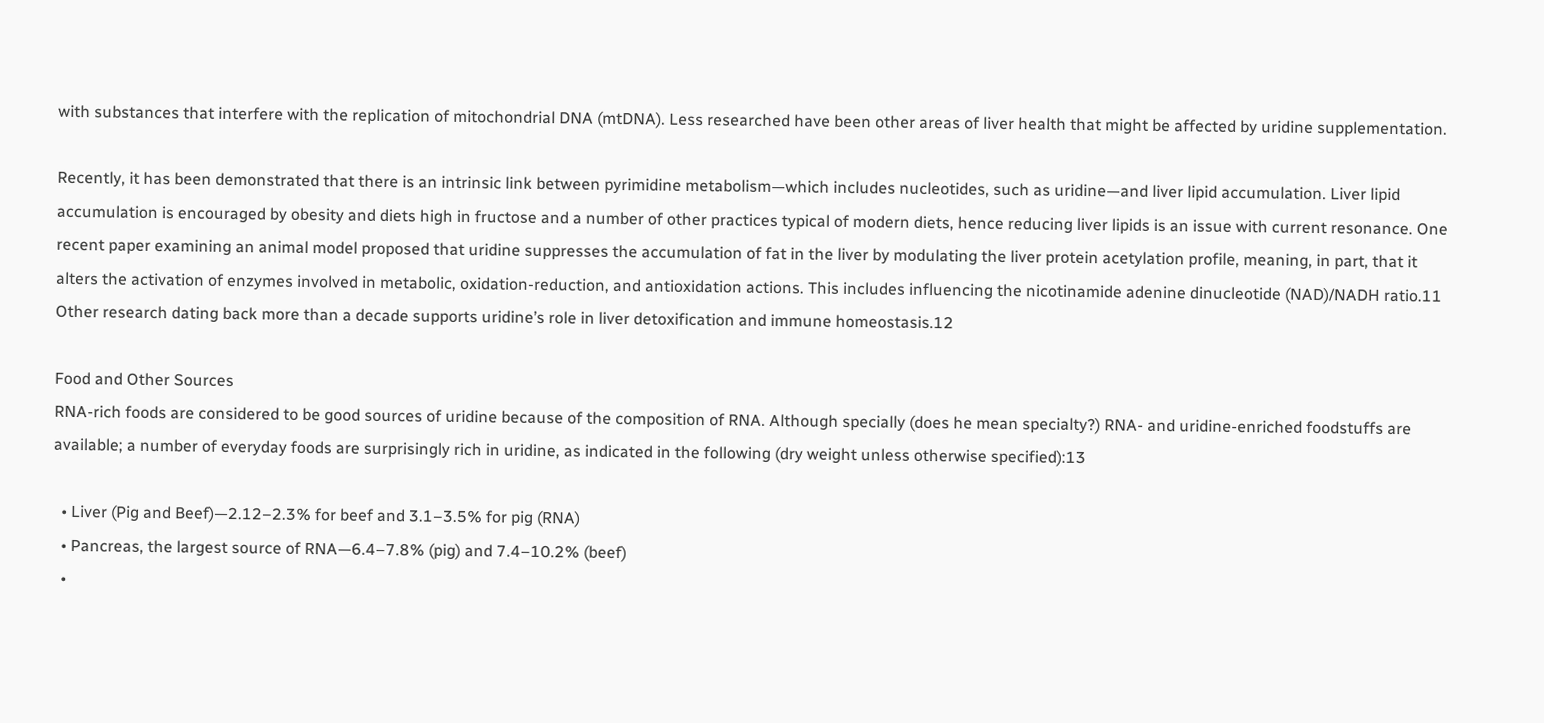with substances that interfere with the replication of mitochondrial DNA (mtDNA). Less researched have been other areas of liver health that might be affected by uridine supplementation.

Recently, it has been demonstrated that there is an intrinsic link between pyrimidine metabolism—which includes nucleotides, such as uridine—and liver lipid accumulation. Liver lipid accumulation is encouraged by obesity and diets high in fructose and a number of other practices typical of modern diets, hence reducing liver lipids is an issue with current resonance. One recent paper examining an animal model proposed that uridine suppresses the accumulation of fat in the liver by modulating the liver protein acetylation profile, meaning, in part, that it alters the activation of enzymes involved in metabolic, oxidation-reduction, and antioxidation actions. This includes influencing the nicotinamide adenine dinucleotide (NAD)/NADH ratio.11 Other research dating back more than a decade supports uridine’s role in liver detoxification and immune homeostasis.12

Food and Other Sources
RNA-rich foods are considered to be good sources of uridine because of the composition of RNA. Although specially (does he mean specialty?) RNA- and uridine-enriched foodstuffs are available; a number of everyday foods are surprisingly rich in uridine, as indicated in the following (dry weight unless otherwise specified):13

  • Liver (Pig and Beef)—2.12–2.3% for beef and 3.1–3.5% for pig (RNA)
  • Pancreas, the largest source of RNA—6.4–7.8% (pig) and 7.4–10.2% (beef)
  •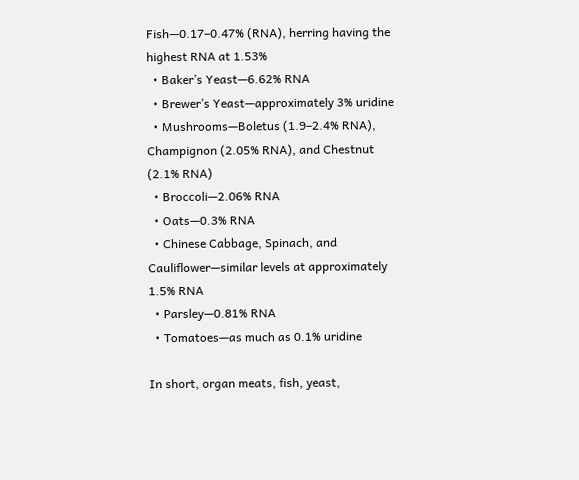Fish—0.17–0.47% (RNA), herring having the highest RNA at 1.53%
  • Baker’s Yeast—6.62% RNA
  • Brewer’s Yeast—approximately 3% uridine
  • Mushrooms—Boletus (1.9–2.4% RNA), Champignon (2.05% RNA), and Chestnut (2.1% RNA)
  • Broccoli—2.06% RNA
  • Oats—0.3% RNA
  • Chinese Cabbage, Spinach, and Cauliflower—similar levels at approximately 1.5% RNA
  • Parsley—0.81% RNA
  • Tomatoes—as much as 0.1% uridine

In short, organ meats, fish, yeast,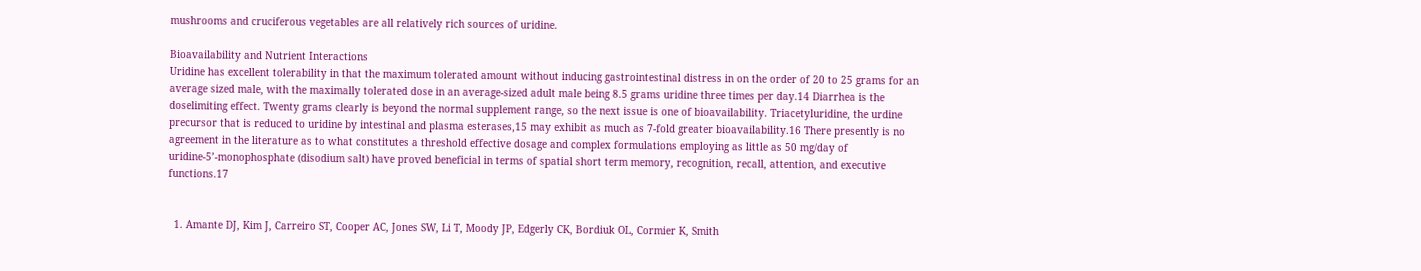mushrooms and cruciferous vegetables are all relatively rich sources of uridine.

Bioavailability and Nutrient Interactions
Uridine has excellent tolerability in that the maximum tolerated amount without inducing gastrointestinal distress in on the order of 20 to 25 grams for an average sized male, with the maximally tolerated dose in an average-sized adult male being 8.5 grams uridine three times per day.14 Diarrhea is the doselimiting effect. Twenty grams clearly is beyond the normal supplement range, so the next issue is one of bioavailability. Triacetyluridine, the urdine precursor that is reduced to uridine by intestinal and plasma esterases,15 may exhibit as much as 7-fold greater bioavailability.16 There presently is no agreement in the literature as to what constitutes a threshold effective dosage and complex formulations employing as little as 50 mg/day of uridine-5’-monophosphate (disodium salt) have proved beneficial in terms of spatial short term memory, recognition, recall, attention, and executive functions.17


  1. Amante DJ, Kim J, Carreiro ST, Cooper AC, Jones SW, Li T, Moody JP, Edgerly CK, Bordiuk OL, Cormier K, Smith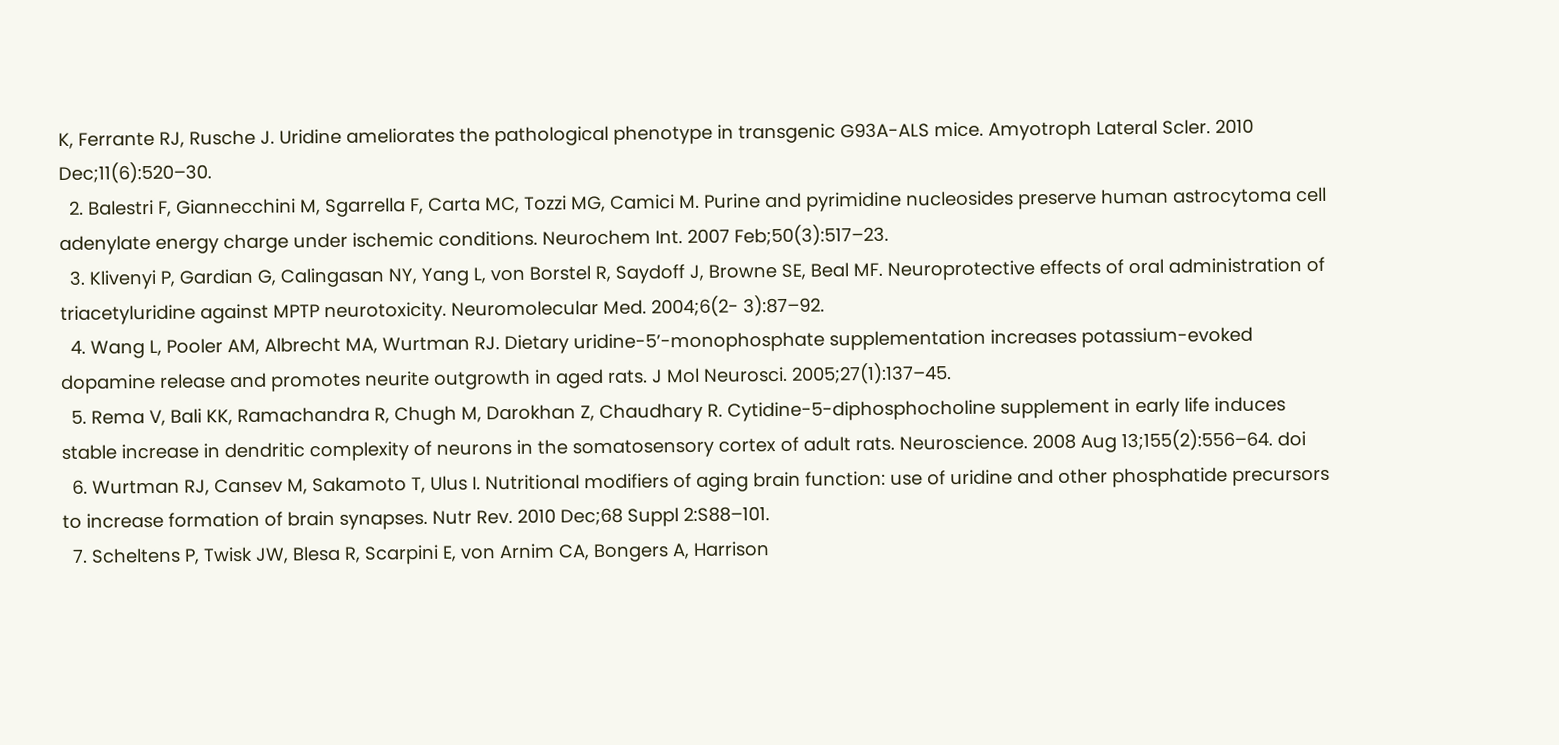K, Ferrante RJ, Rusche J. Uridine ameliorates the pathological phenotype in transgenic G93A-ALS mice. Amyotroph Lateral Scler. 2010 Dec;11(6):520–30.
  2. Balestri F, Giannecchini M, Sgarrella F, Carta MC, Tozzi MG, Camici M. Purine and pyrimidine nucleosides preserve human astrocytoma cell adenylate energy charge under ischemic conditions. Neurochem Int. 2007 Feb;50(3):517–23.
  3. Klivenyi P, Gardian G, Calingasan NY, Yang L, von Borstel R, Saydoff J, Browne SE, Beal MF. Neuroprotective effects of oral administration of triacetyluridine against MPTP neurotoxicity. Neuromolecular Med. 2004;6(2- 3):87–92.
  4. Wang L, Pooler AM, Albrecht MA, Wurtman RJ. Dietary uridine-5’-monophosphate supplementation increases potassium-evoked dopamine release and promotes neurite outgrowth in aged rats. J Mol Neurosci. 2005;27(1):137–45.
  5. Rema V, Bali KK, Ramachandra R, Chugh M, Darokhan Z, Chaudhary R. Cytidine-5-diphosphocholine supplement in early life induces stable increase in dendritic complexity of neurons in the somatosensory cortex of adult rats. Neuroscience. 2008 Aug 13;155(2):556–64. doi
  6. Wurtman RJ, Cansev M, Sakamoto T, Ulus I. Nutritional modifiers of aging brain function: use of uridine and other phosphatide precursors to increase formation of brain synapses. Nutr Rev. 2010 Dec;68 Suppl 2:S88–101.
  7. Scheltens P, Twisk JW, Blesa R, Scarpini E, von Arnim CA, Bongers A, Harrison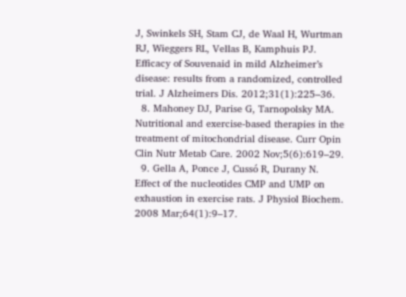J, Swinkels SH, Stam CJ, de Waal H, Wurtman RJ, Wieggers RL, Vellas B, Kamphuis PJ. Efficacy of Souvenaid in mild Alzheimer’s disease: results from a randomized, controlled trial. J Alzheimers Dis. 2012;31(1):225–36.
  8. Mahoney DJ, Parise G, Tarnopolsky MA. Nutritional and exercise-based therapies in the treatment of mitochondrial disease. Curr Opin Clin Nutr Metab Care. 2002 Nov;5(6):619–29.
  9. Gella A, Ponce J, Cussó R, Durany N. Effect of the nucleotides CMP and UMP on exhaustion in exercise rats. J Physiol Biochem. 2008 Mar;64(1):9–17.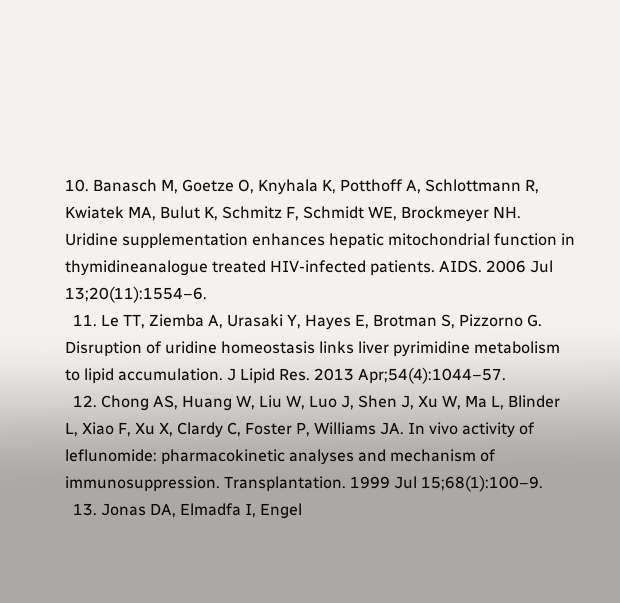10. Banasch M, Goetze O, Knyhala K, Potthoff A, Schlottmann R, Kwiatek MA, Bulut K, Schmitz F, Schmidt WE, Brockmeyer NH. Uridine supplementation enhances hepatic mitochondrial function in thymidineanalogue treated HIV-infected patients. AIDS. 2006 Jul 13;20(11):1554–6.
  11. Le TT, Ziemba A, Urasaki Y, Hayes E, Brotman S, Pizzorno G. Disruption of uridine homeostasis links liver pyrimidine metabolism to lipid accumulation. J Lipid Res. 2013 Apr;54(4):1044–57.
  12. Chong AS, Huang W, Liu W, Luo J, Shen J, Xu W, Ma L, Blinder L, Xiao F, Xu X, Clardy C, Foster P, Williams JA. In vivo activity of leflunomide: pharmacokinetic analyses and mechanism of immunosuppression. Transplantation. 1999 Jul 15;68(1):100–9.
  13. Jonas DA, Elmadfa I, Engel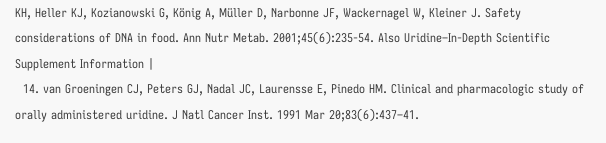KH, Heller KJ, Kozianowski G, König A, Müller D, Narbonne JF, Wackernagel W, Kleiner J. Safety considerations of DNA in food. Ann Nutr Metab. 2001;45(6):235-54. Also Uridine–In-Depth Scientific Supplement Information |
  14. van Groeningen CJ, Peters GJ, Nadal JC, Laurensse E, Pinedo HM. Clinical and pharmacologic study of orally administered uridine. J Natl Cancer Inst. 1991 Mar 20;83(6):437–41.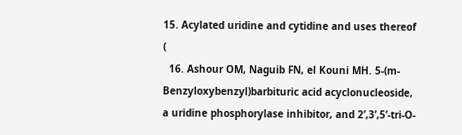15. Acylated uridine and cytidine and uses thereof (
  16. Ashour OM, Naguib FN, el Kouni MH. 5-(m-Benzyloxybenzyl)barbituric acid acyclonucleoside, a uridine phosphorylase inhibitor, and 2’,3’,5’-tri-O-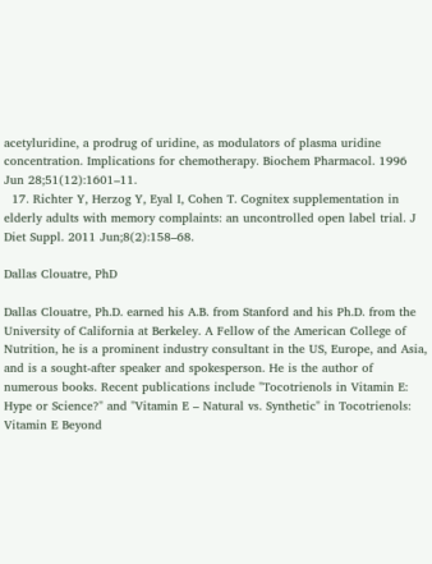acetyluridine, a prodrug of uridine, as modulators of plasma uridine concentration. Implications for chemotherapy. Biochem Pharmacol. 1996 Jun 28;51(12):1601–11.
  17. Richter Y, Herzog Y, Eyal I, Cohen T. Cognitex supplementation in elderly adults with memory complaints: an uncontrolled open label trial. J Diet Suppl. 2011 Jun;8(2):158–68.

Dallas Clouatre, PhD

Dallas Clouatre, Ph.D. earned his A.B. from Stanford and his Ph.D. from the University of California at Berkeley. A Fellow of the American College of Nutrition, he is a prominent industry consultant in the US, Europe, and Asia, and is a sought-after speaker and spokesperson. He is the author of numerous books. Recent publications include "Tocotrienols in Vitamin E: Hype or Science?" and "Vitamin E – Natural vs. Synthetic" in Tocotrienols: Vitamin E Beyond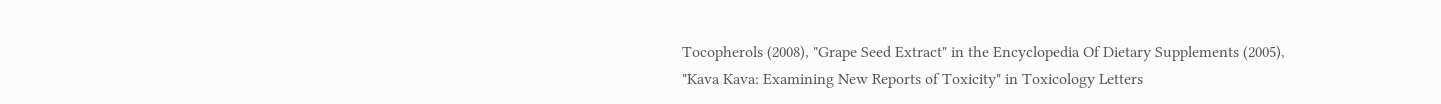Tocopherols (2008), "Grape Seed Extract" in the Encyclopedia Of Dietary Supplements (2005), "Kava Kava: Examining New Reports of Toxicity" in Toxicology Letters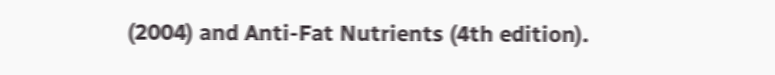(2004) and Anti-Fat Nutrients (4th edition).